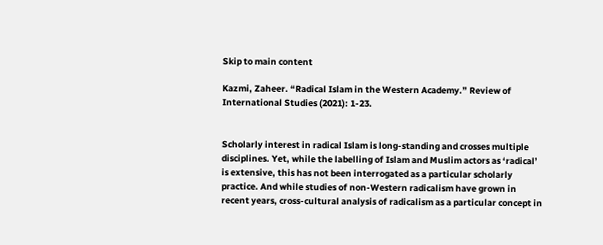Skip to main content

Kazmi, Zaheer. “Radical Islam in the Western Academy.” Review of International Studies (2021): 1-23.


Scholarly interest in radical Islam is long-standing and crosses multiple disciplines. Yet, while the labelling of Islam and Muslim actors as ‘radical’ is extensive, this has not been interrogated as a particular scholarly practice. And while studies of non-Western radicalism have grown in recent years, cross-cultural analysis of radicalism as a particular concept in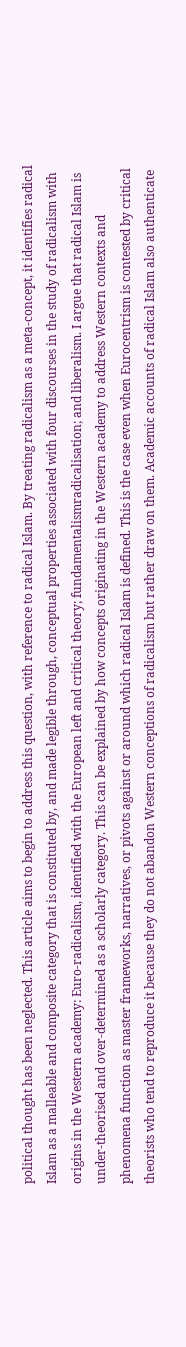political thought has been neglected. This article aims to begin to address this question, with reference to radical Islam. By treating radicalism as a meta-concept, it identifies radical Islam as a malleable and composite category that is constituted by, and made legible through, conceptual properties associated with four discourses in the study of radicalism with origins in the Western academy: Euro-radicalism, identified with the European left and critical theory; fundamentalismradicalisation; and liberalism. I argue that radical Islam is under-theorised and over-determined as a scholarly category. This can be explained by how concepts originating in the Western academy to address Western contexts and phenomena function as master frameworks, narratives, or pivots against or around which radical Islam is defined. This is the case even when Eurocentrism is contested by critical theorists who tend to reproduce it because they do not abandon Western conceptions of radicalism but rather draw on them. Academic accounts of radical Islam also authenticate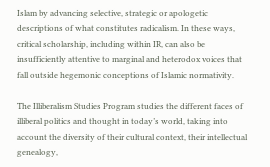Islam by advancing selective, strategic or apologetic descriptions of what constitutes radicalism. In these ways, critical scholarship, including within IR, can also be insufficiently attentive to marginal and heterodox voices that fall outside hegemonic conceptions of Islamic normativity.

The Illiberalism Studies Program studies the different faces of illiberal politics and thought in today’s world, taking into account the diversity of their cultural context, their intellectual genealogy,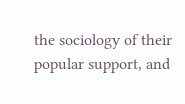the sociology of their popular support, and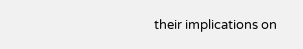their implications on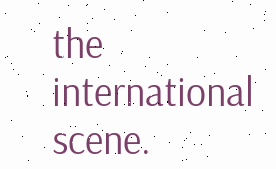the international scene.